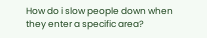How do i slow people down when they enter a specific area?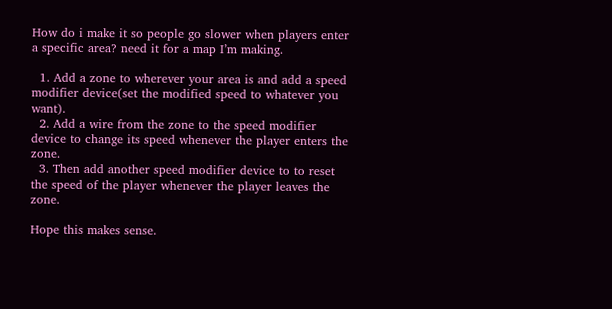How do i make it so people go slower when players enter a specific area? need it for a map I’m making.

  1. Add a zone to wherever your area is and add a speed modifier device(set the modified speed to whatever you want).
  2. Add a wire from the zone to the speed modifier device to change its speed whenever the player enters the zone.
  3. Then add another speed modifier device to to reset the speed of the player whenever the player leaves the zone.

Hope this makes sense.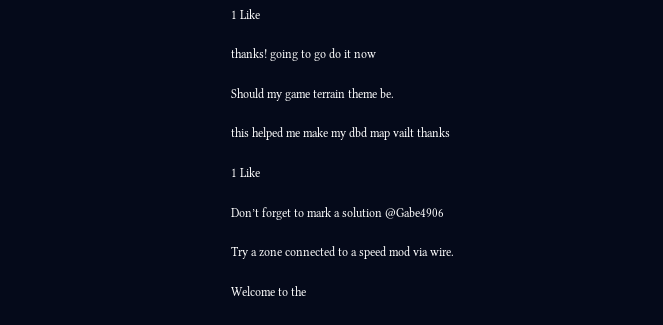1 Like

thanks! going to go do it now

Should my game terrain theme be.

this helped me make my dbd map vailt thanks

1 Like

Don’t forget to mark a solution @Gabe4906

Try a zone connected to a speed mod via wire.

Welcome to the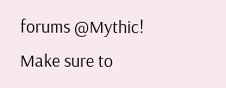forums @Mythic!
Make sure to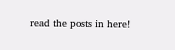read the posts in here!